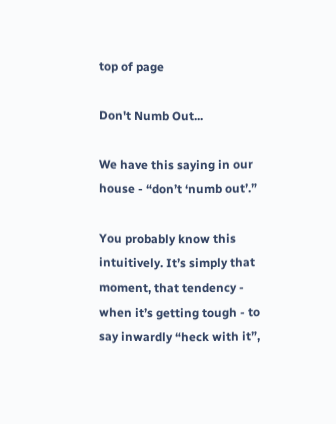top of page

Don't Numb Out...

We have this saying in our house - “don’t ‘numb out’.”

You probably know this intuitively. It’s simply that moment, that tendency - when it’s getting tough - to say inwardly “heck with it”,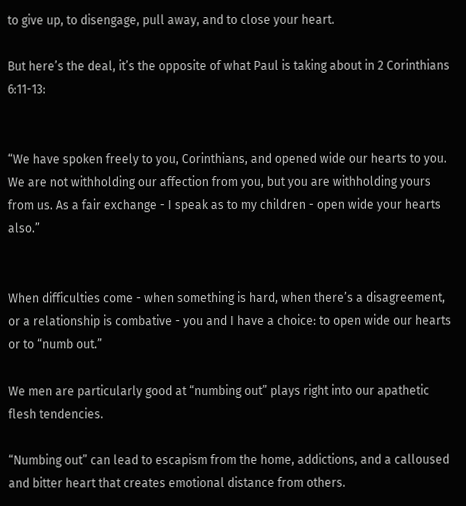to give up, to disengage, pull away, and to close your heart.

But here’s the deal, it’s the opposite of what Paul is taking about in 2 Corinthians 6:11-13:


“We have spoken freely to you, Corinthians, and opened wide our hearts to you. We are not withholding our affection from you, but you are withholding yours from us. As a fair exchange - I speak as to my children - open wide your hearts also.”


When difficulties come - when something is hard, when there’s a disagreement, or a relationship is combative - you and I have a choice: to open wide our hearts or to “numb out.”

We men are particularly good at “numbing out” plays right into our apathetic flesh tendencies.

“Numbing out” can lead to escapism from the home, addictions, and a calloused and bitter heart that creates emotional distance from others.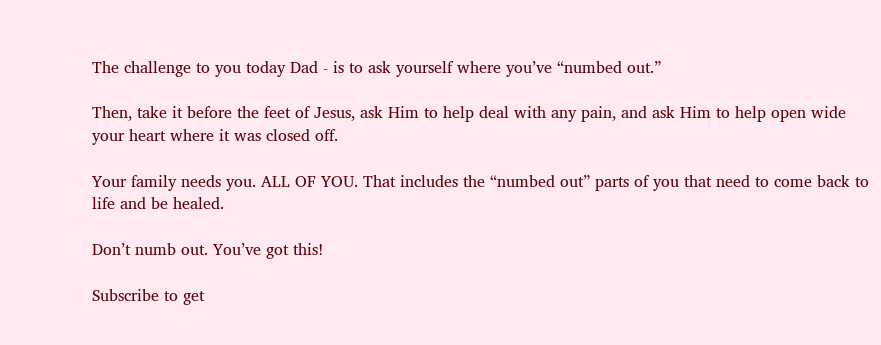The challenge to you today Dad - is to ask yourself where you’ve “numbed out.”

Then, take it before the feet of Jesus, ask Him to help deal with any pain, and ask Him to help open wide your heart where it was closed off.

Your family needs you. ALL OF YOU. That includes the “numbed out” parts of you that need to come back to life and be healed.

Don’t numb out. You’ve got this!

Subscribe to get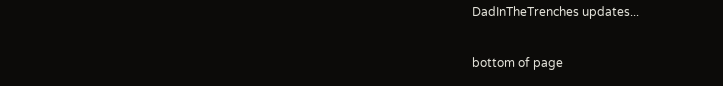DadInTheTrenches updates...

bottom of page